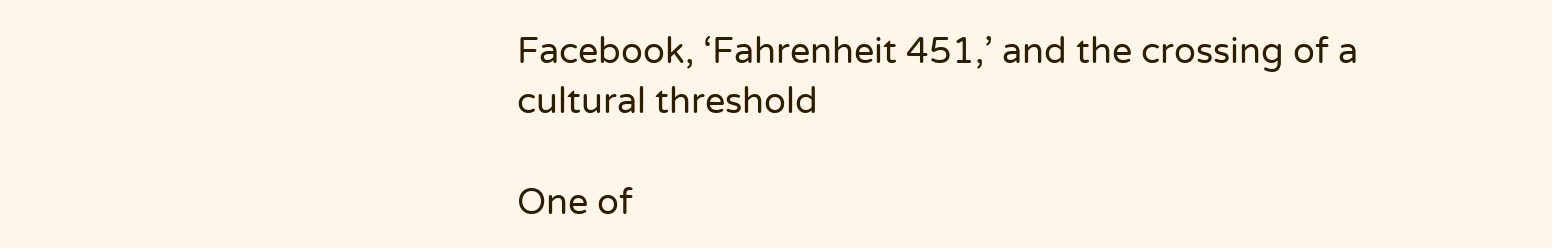Facebook, ‘Fahrenheit 451,’ and the crossing of a cultural threshold

One of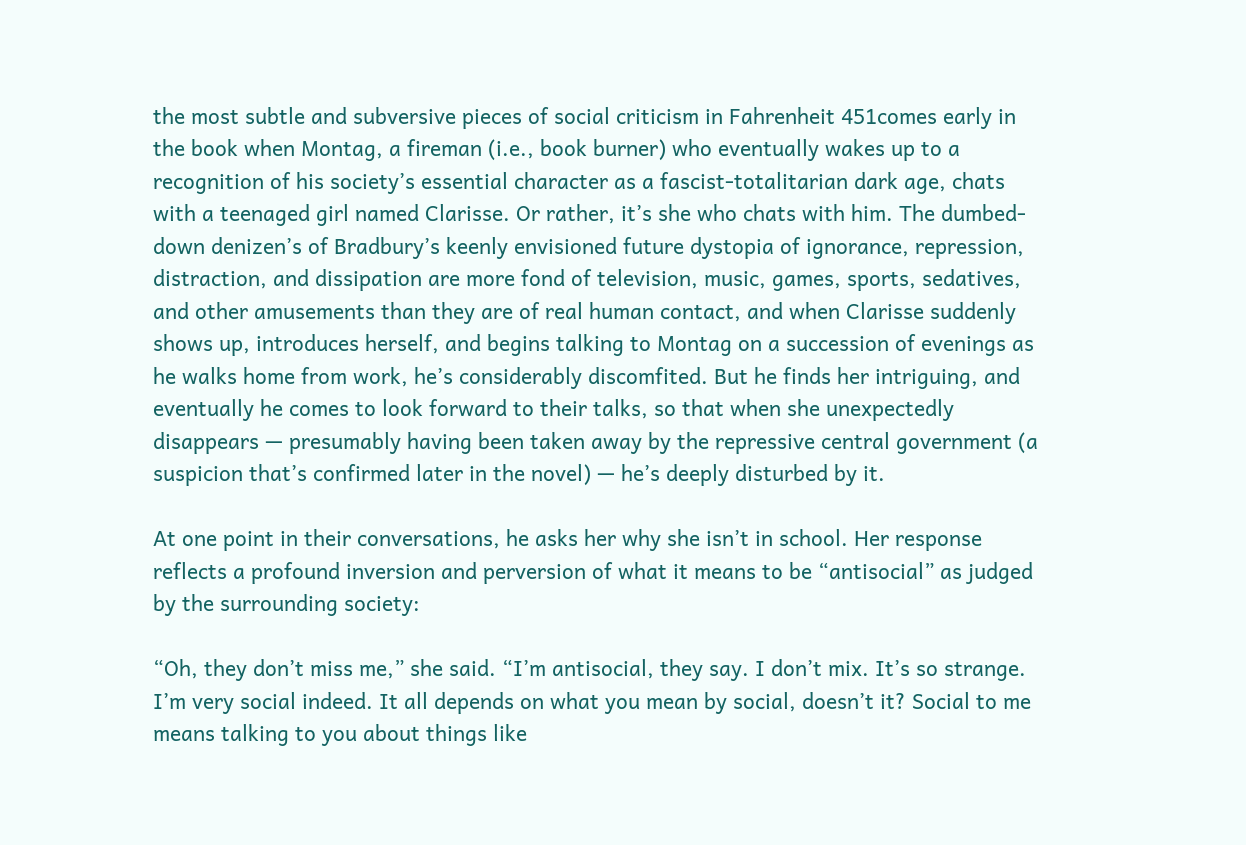the most subtle and subversive pieces of social criticism in Fahrenheit 451comes early in the book when Montag, a fireman (i.e., book burner) who eventually wakes up to a recognition of his society’s essential character as a fascist-totalitarian dark age, chats with a teenaged girl named Clarisse. Or rather, it’s she who chats with him. The dumbed-down denizen’s of Bradbury’s keenly envisioned future dystopia of ignorance, repression, distraction, and dissipation are more fond of television, music, games, sports, sedatives, and other amusements than they are of real human contact, and when Clarisse suddenly shows up, introduces herself, and begins talking to Montag on a succession of evenings as he walks home from work, he’s considerably discomfited. But he finds her intriguing, and eventually he comes to look forward to their talks, so that when she unexpectedly disappears — presumably having been taken away by the repressive central government (a suspicion that’s confirmed later in the novel) — he’s deeply disturbed by it.

At one point in their conversations, he asks her why she isn’t in school. Her response reflects a profound inversion and perversion of what it means to be “antisocial” as judged by the surrounding society:

“Oh, they don’t miss me,” she said. “I’m antisocial, they say. I don’t mix. It’s so strange. I’m very social indeed. It all depends on what you mean by social, doesn’t it? Social to me means talking to you about things like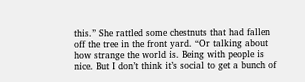this.” She rattled some chestnuts that had fallen off the tree in the front yard. “Or talking about how strange the world is. Being with people is nice. But I don’t think it’s social to get a bunch of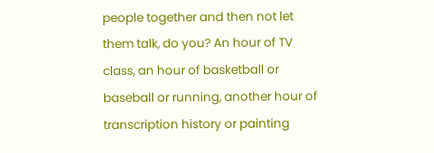people together and then not let them talk, do you? An hour of TV class, an hour of basketball or baseball or running, another hour of transcription history or painting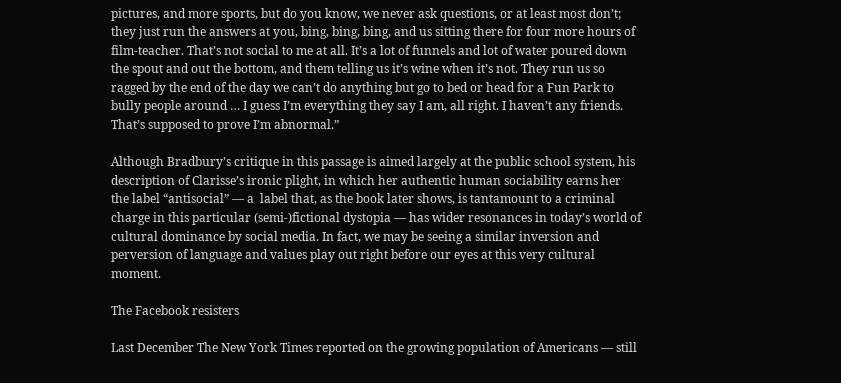pictures, and more sports, but do you know, we never ask questions, or at least most don’t; they just run the answers at you, bing, bing, bing, and us sitting there for four more hours of film-teacher. That’s not social to me at all. It’s a lot of funnels and lot of water poured down the spout and out the bottom, and them telling us it’s wine when it’s not. They run us so ragged by the end of the day we can’t do anything but go to bed or head for a Fun Park to bully people around … I guess I’m everything they say I am, all right. I haven’t any friends. That’s supposed to prove I’m abnormal.”

Although Bradbury’s critique in this passage is aimed largely at the public school system, his description of Clarisse’s ironic plight, in which her authentic human sociability earns her the label “antisocial” — a  label that, as the book later shows, is tantamount to a criminal charge in this particular (semi-)fictional dystopia — has wider resonances in today’s world of cultural dominance by social media. In fact, we may be seeing a similar inversion and perversion of language and values play out right before our eyes at this very cultural moment.

The Facebook resisters

Last December The New York Times reported on the growing population of Americans — still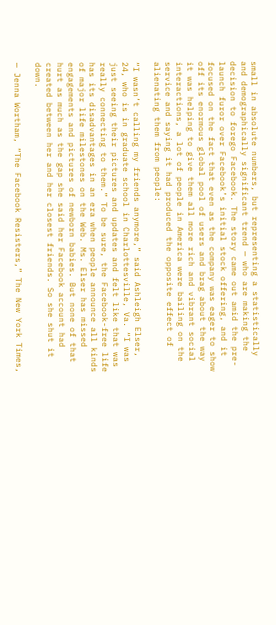small in absolute numbers, but representing a statistically and demographically significant trend — who are making the decision to forego Facebook. The story came out amid the pre-launch furor over Facebook’s initial stock offering, and it focused on the fact that even as the company was eager to show off its enormous global pool of users and brag about the way it was helping to give them all more rich and vibrant social interactions, a lot of people in America were bailing on the service and saying it had produced the opposite effect of alienating them from people:

“I wasn’t calling my friends anymore,” said Ashleigh Elser, 24, who is in graduate school in Charlottesville, Va. “I was just seeing their pictures and updates and felt like that was really connecting to them.” To be sure, the Facebook-free life has its disadvantages in an era when people announce all kinds of major life milestones on the Web. Ms. Elser has missed engagements and pictures of newborn babies. But none of that hurt as much as the gap she said her Facebook account had created between her and her closest friends. So she shut it down.

— Jenna Wortham, “The Facebook Resisters,” The New York Times,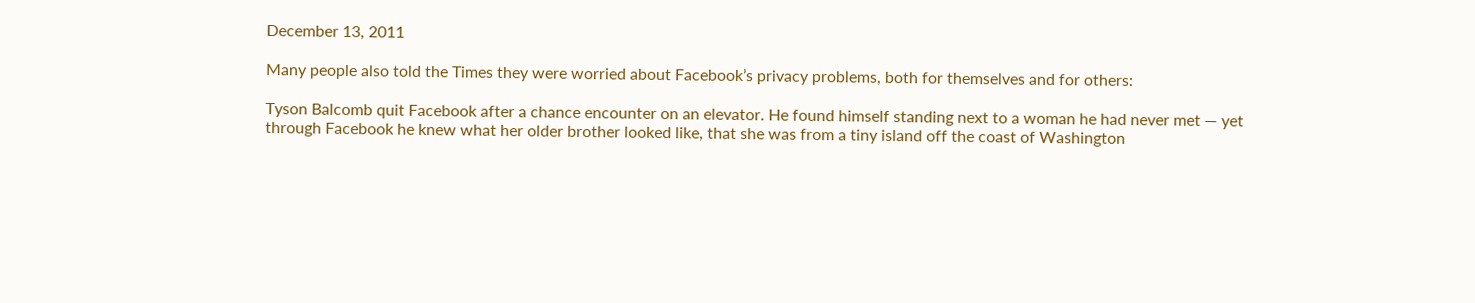December 13, 2011

Many people also told the Times they were worried about Facebook’s privacy problems, both for themselves and for others:

Tyson Balcomb quit Facebook after a chance encounter on an elevator. He found himself standing next to a woman he had never met — yet through Facebook he knew what her older brother looked like, that she was from a tiny island off the coast of Washington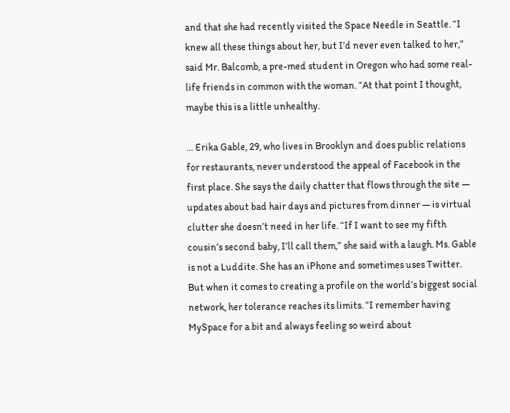and that she had recently visited the Space Needle in Seattle. “I knew all these things about her, but I’d never even talked to her,” said Mr. Balcomb, a pre-med student in Oregon who had some real-life friends in common with the woman. “At that point I thought, maybe this is a little unhealthy.

… Erika Gable, 29, who lives in Brooklyn and does public relations for restaurants, never understood the appeal of Facebook in the first place. She says the daily chatter that flows through the site — updates about bad hair days and pictures from dinner — is virtual clutter she doesn’t need in her life. “If I want to see my fifth cousin’s second baby, I’ll call them,” she said with a laugh. Ms. Gable is not a Luddite. She has an iPhone and sometimes uses Twitter. But when it comes to creating a profile on the world’s biggest social network, her tolerance reaches its limits. “I remember having MySpace for a bit and always feeling so weird about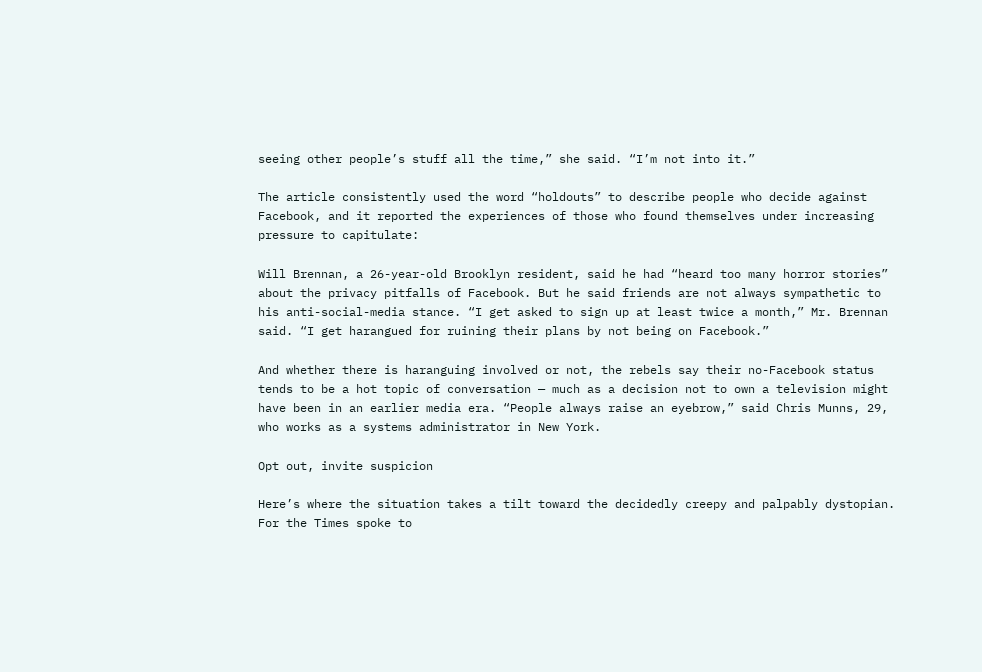seeing other people’s stuff all the time,” she said. “I’m not into it.”

The article consistently used the word “holdouts” to describe people who decide against Facebook, and it reported the experiences of those who found themselves under increasing pressure to capitulate:

Will Brennan, a 26-year-old Brooklyn resident, said he had “heard too many horror stories” about the privacy pitfalls of Facebook. But he said friends are not always sympathetic to his anti-social-media stance. “I get asked to sign up at least twice a month,” Mr. Brennan said. “I get harangued for ruining their plans by not being on Facebook.”

And whether there is haranguing involved or not, the rebels say their no-Facebook status tends to be a hot topic of conversation — much as a decision not to own a television might have been in an earlier media era. “People always raise an eyebrow,” said Chris Munns, 29, who works as a systems administrator in New York.

Opt out, invite suspicion

Here’s where the situation takes a tilt toward the decidedly creepy and palpably dystopian. For the Times spoke to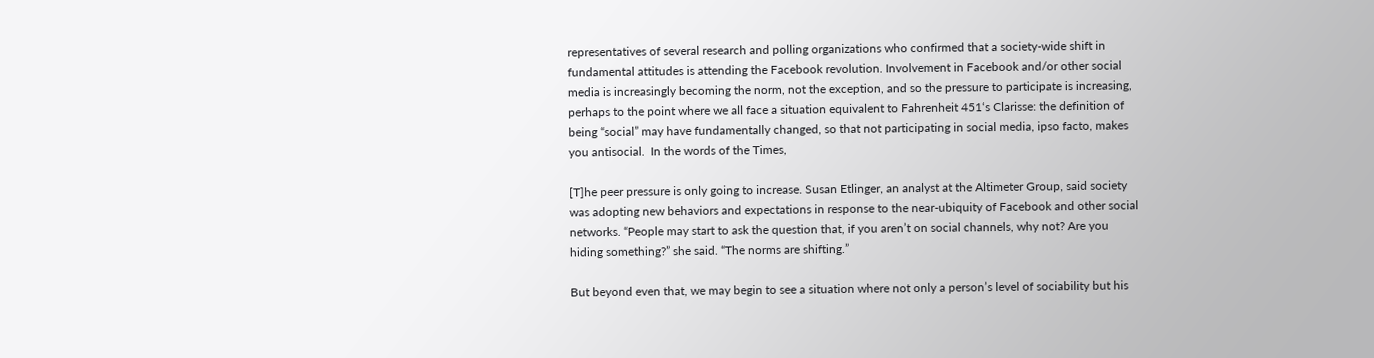representatives of several research and polling organizations who confirmed that a society-wide shift in fundamental attitudes is attending the Facebook revolution. Involvement in Facebook and/or other social media is increasingly becoming the norm, not the exception, and so the pressure to participate is increasing, perhaps to the point where we all face a situation equivalent to Fahrenheit 451‘s Clarisse: the definition of being “social” may have fundamentally changed, so that not participating in social media, ipso facto, makes you antisocial.  In the words of the Times,

[T]he peer pressure is only going to increase. Susan Etlinger, an analyst at the Altimeter Group, said society was adopting new behaviors and expectations in response to the near-ubiquity of Facebook and other social networks. “People may start to ask the question that, if you aren’t on social channels, why not? Are you hiding something?” she said. “The norms are shifting.”

But beyond even that, we may begin to see a situation where not only a person’s level of sociability but his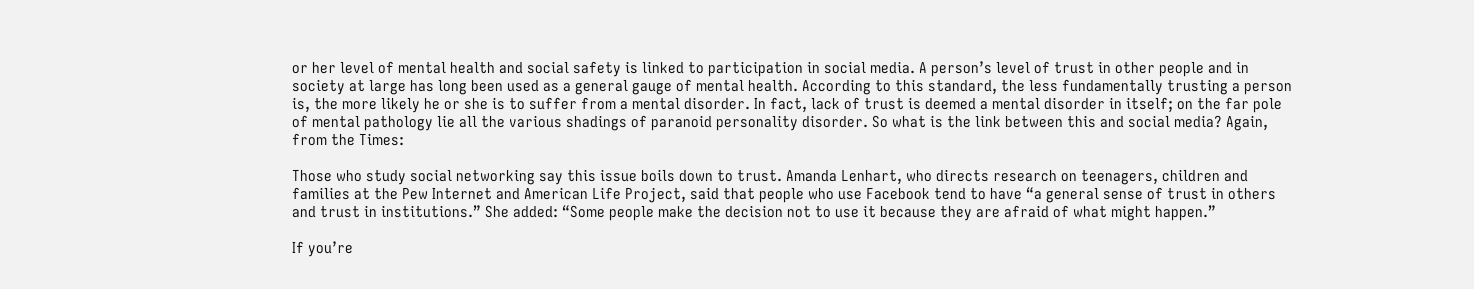or her level of mental health and social safety is linked to participation in social media. A person’s level of trust in other people and in society at large has long been used as a general gauge of mental health. According to this standard, the less fundamentally trusting a person is, the more likely he or she is to suffer from a mental disorder. In fact, lack of trust is deemed a mental disorder in itself; on the far pole of mental pathology lie all the various shadings of paranoid personality disorder. So what is the link between this and social media? Again, from the Times:

Those who study social networking say this issue boils down to trust. Amanda Lenhart, who directs research on teenagers, children and families at the Pew Internet and American Life Project, said that people who use Facebook tend to have “a general sense of trust in others and trust in institutions.” She added: “Some people make the decision not to use it because they are afraid of what might happen.”

If you’re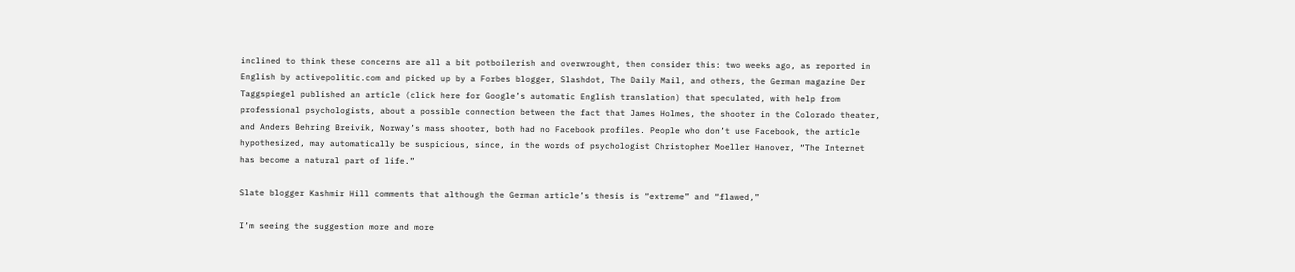inclined to think these concerns are all a bit potboilerish and overwrought, then consider this: two weeks ago, as reported in English by activepolitic.com and picked up by a Forbes blogger, Slashdot, The Daily Mail, and others, the German magazine Der Taggspiegel published an article (click here for Google’s automatic English translation) that speculated, with help from professional psychologists, about a possible connection between the fact that James Holmes, the shooter in the Colorado theater, and Anders Behring Breivik, Norway’s mass shooter, both had no Facebook profiles. People who don’t use Facebook, the article hypothesized, may automatically be suspicious, since, in the words of psychologist Christopher Moeller Hanover, “The Internet has become a natural part of life.”

Slate blogger Kashmir Hill comments that although the German article’s thesis is “extreme” and “flawed,”

I’m seeing the suggestion more and more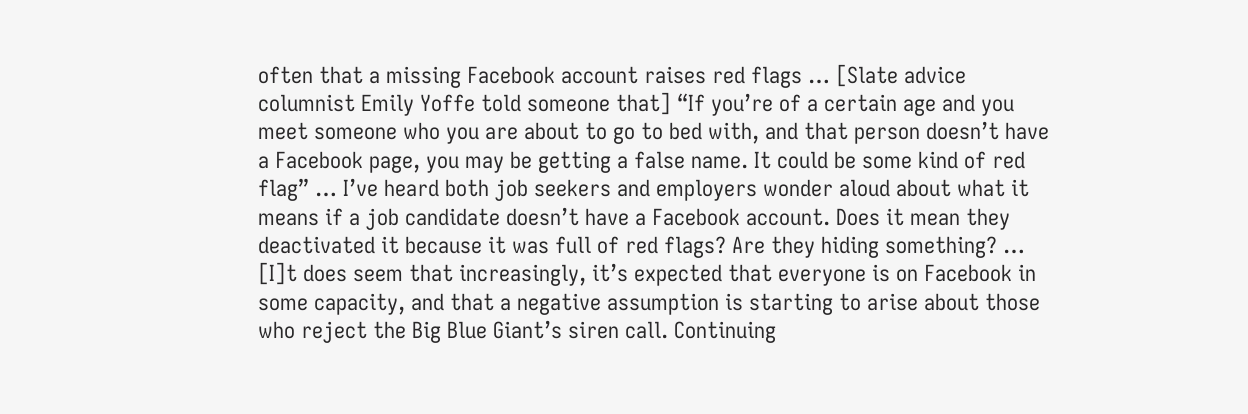often that a missing Facebook account raises red flags … [Slate advice columnist Emily Yoffe told someone that] “If you’re of a certain age and you meet someone who you are about to go to bed with, and that person doesn’t have a Facebook page, you may be getting a false name. It could be some kind of red flag” … I’ve heard both job seekers and employers wonder aloud about what it means if a job candidate doesn’t have a Facebook account. Does it mean they deactivated it because it was full of red flags? Are they hiding something? … [I]t does seem that increasingly, it’s expected that everyone is on Facebook in some capacity, and that a negative assumption is starting to arise about those who reject the Big Blue Giant’s siren call. Continuing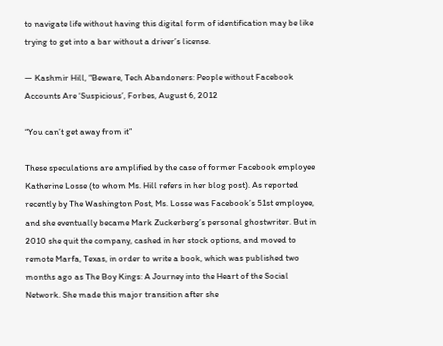to navigate life without having this digital form of identification may be like trying to get into a bar without a driver’s license.

— Kashmir Hill, “Beware, Tech Abandoners: People without Facebook Accounts Are ‘Suspicious’, Forbes, August 6, 2012

“You can’t get away from it”

These speculations are amplified by the case of former Facebook employee Katherine Losse (to whom Ms. Hill refers in her blog post). As reported recently by The Washington Post, Ms. Losse was Facebook’s 51st employee, and she eventually became Mark Zuckerberg’s personal ghostwriter. But in 2010 she quit the company, cashed in her stock options, and moved to remote Marfa, Texas, in order to write a book, which was published two months ago as The Boy Kings: A Journey into the Heart of the Social Network. She made this major transition after she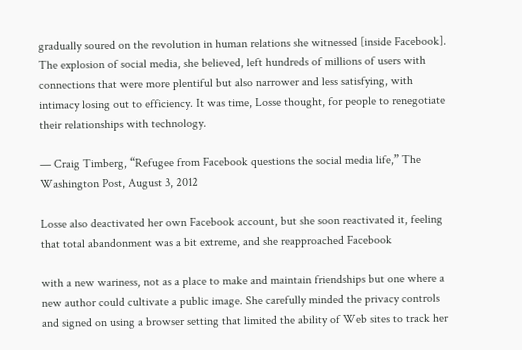gradually soured on the revolution in human relations she witnessed [inside Facebook]. The explosion of social media, she believed, left hundreds of millions of users with connections that were more plentiful but also narrower and less satisfying, with intimacy losing out to efficiency. It was time, Losse thought, for people to renegotiate their relationships with technology.

— Craig Timberg, “Refugee from Facebook questions the social media life,” The Washington Post, August 3, 2012

Losse also deactivated her own Facebook account, but she soon reactivated it, feeling that total abandonment was a bit extreme, and she reapproached Facebook

with a new wariness, not as a place to make and maintain friendships but one where a new author could cultivate a public image. She carefully minded the privacy controls and signed on using a browser setting that limited the ability of Web sites to track her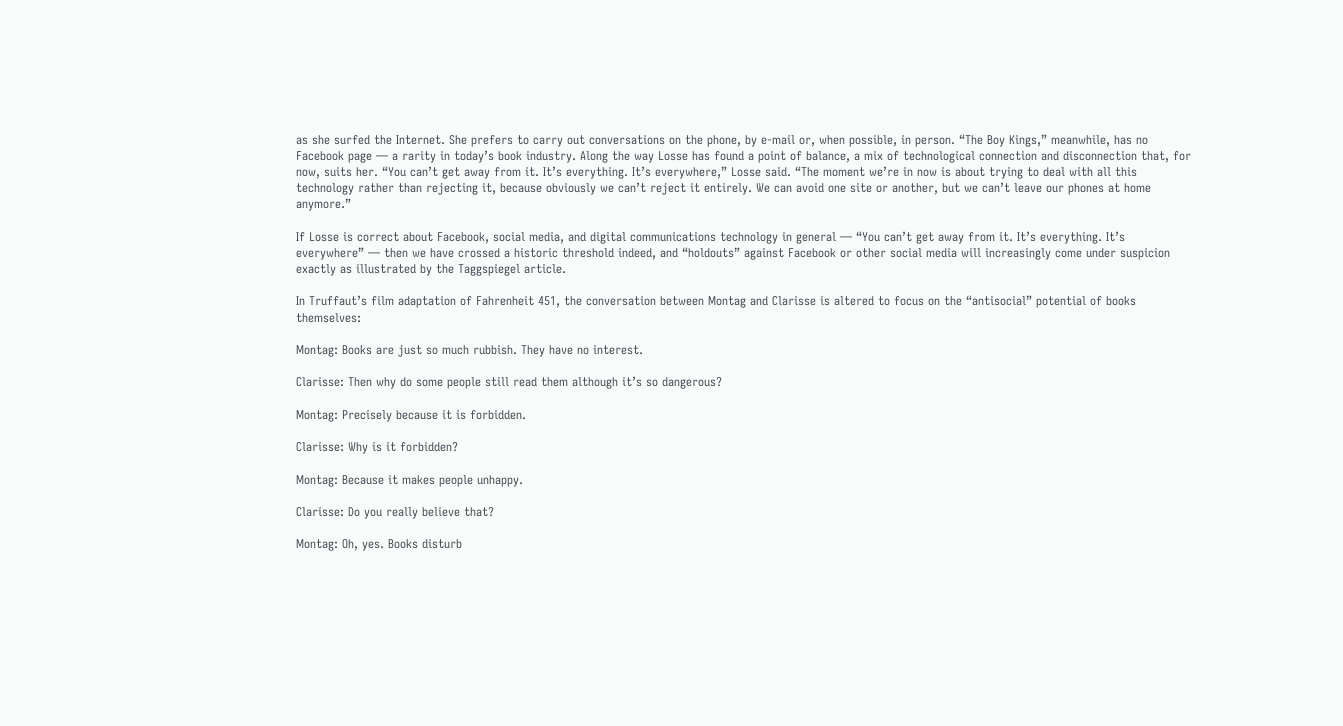as she surfed the Internet. She prefers to carry out conversations on the phone, by e-mail or, when possible, in person. “The Boy Kings,” meanwhile, has no Facebook page — a rarity in today’s book industry. Along the way Losse has found a point of balance, a mix of technological connection and disconnection that, for now, suits her. “You can’t get away from it. It’s everything. It’s everywhere,” Losse said. “The moment we’re in now is about trying to deal with all this technology rather than rejecting it, because obviously we can’t reject it entirely. We can avoid one site or another, but we can’t leave our phones at home anymore.”

If Losse is correct about Facebook, social media, and digital communications technology in general — “You can’t get away from it. It’s everything. It’s everywhere” — then we have crossed a historic threshold indeed, and “holdouts” against Facebook or other social media will increasingly come under suspicion exactly as illustrated by the Taggspiegel article.

In Truffaut’s film adaptation of Fahrenheit 451, the conversation between Montag and Clarisse is altered to focus on the “antisocial” potential of books themselves:

Montag: Books are just so much rubbish. They have no interest.

Clarisse: Then why do some people still read them although it’s so dangerous?

Montag: Precisely because it is forbidden.

Clarisse: Why is it forbidden?

Montag: Because it makes people unhappy.

Clarisse: Do you really believe that?

Montag: Oh, yes. Books disturb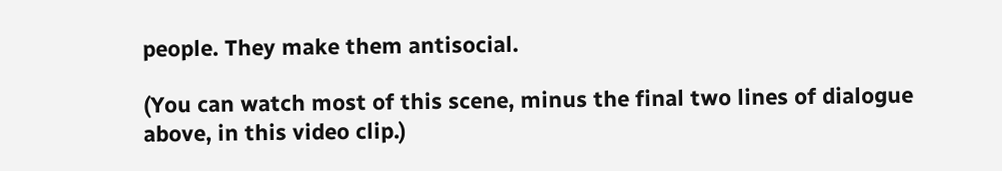people. They make them antisocial.

(You can watch most of this scene, minus the final two lines of dialogue above, in this video clip.)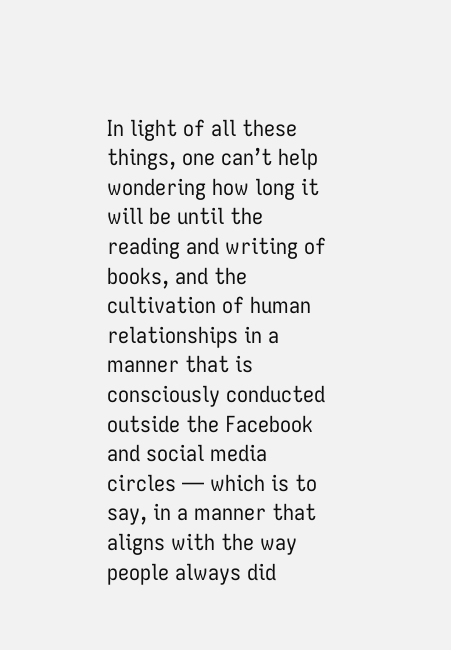In light of all these things, one can’t help wondering how long it will be until the reading and writing of books, and the cultivation of human relationships in a manner that is consciously conducted outside the Facebook and social media circles — which is to say, in a manner that aligns with the way people always did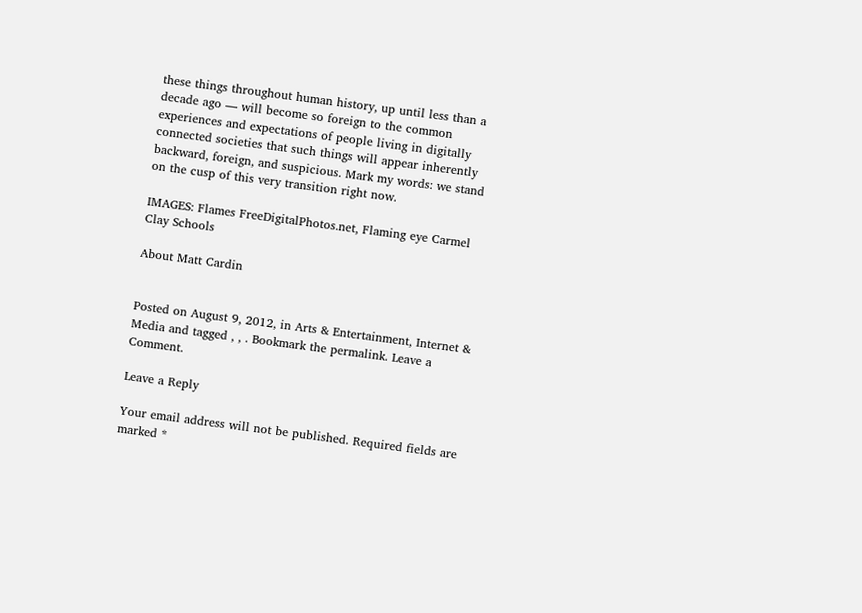these things throughout human history, up until less than a decade ago — will become so foreign to the common experiences and expectations of people living in digitally connected societies that such things will appear inherently backward, foreign, and suspicious. Mark my words: we stand on the cusp of this very transition right now.

IMAGES: Flames FreeDigitalPhotos.net, Flaming eye Carmel Clay Schools

About Matt Cardin


Posted on August 9, 2012, in Arts & Entertainment, Internet & Media and tagged , , . Bookmark the permalink. Leave a Comment.

Leave a Reply

Your email address will not be published. Required fields are marked *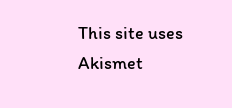This site uses Akismet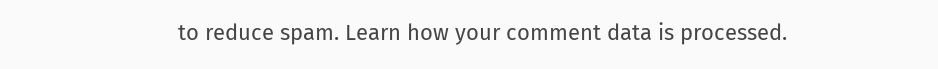to reduce spam. Learn how your comment data is processed.